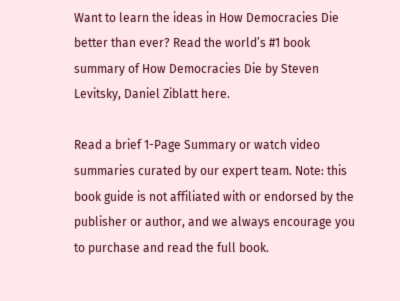Want to learn the ideas in How Democracies Die better than ever? Read the world’s #1 book summary of How Democracies Die by Steven Levitsky, Daniel Ziblatt here.

Read a brief 1-Page Summary or watch video summaries curated by our expert team. Note: this book guide is not affiliated with or endorsed by the publisher or author, and we always encourage you to purchase and read the full book.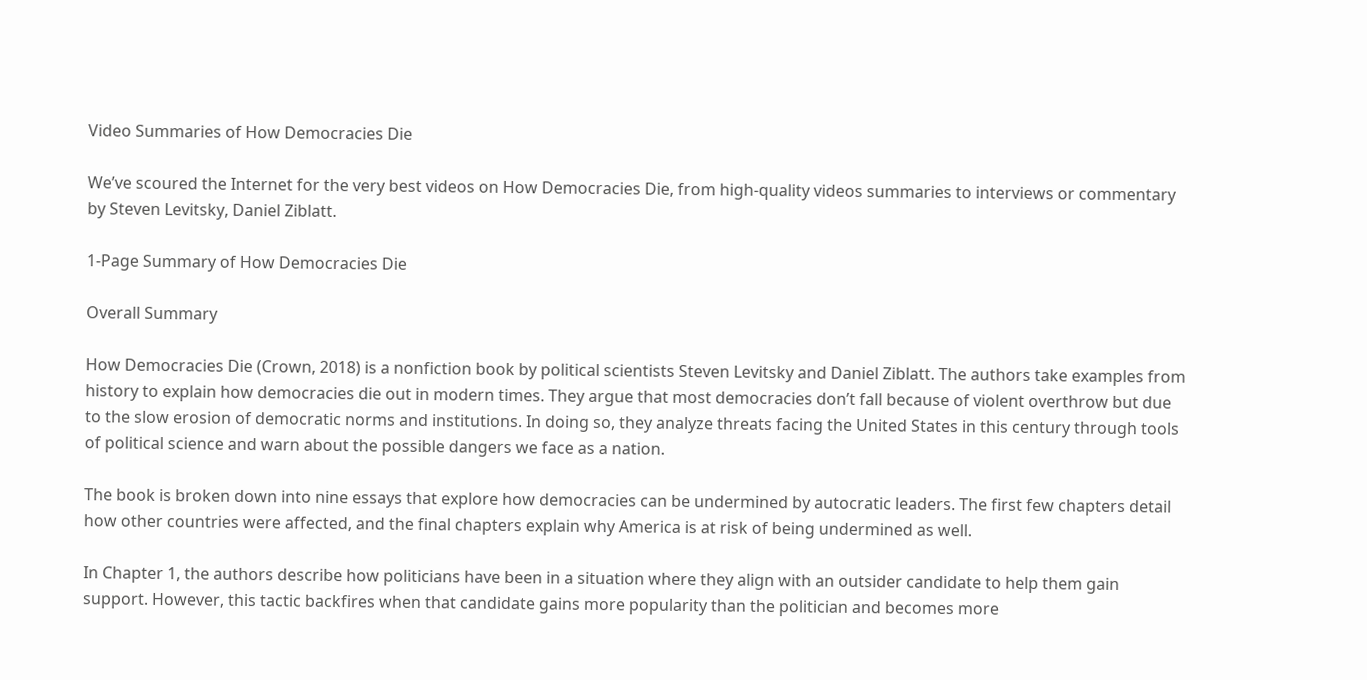Video Summaries of How Democracies Die

We’ve scoured the Internet for the very best videos on How Democracies Die, from high-quality videos summaries to interviews or commentary by Steven Levitsky, Daniel Ziblatt.

1-Page Summary of How Democracies Die

Overall Summary

How Democracies Die (Crown, 2018) is a nonfiction book by political scientists Steven Levitsky and Daniel Ziblatt. The authors take examples from history to explain how democracies die out in modern times. They argue that most democracies don’t fall because of violent overthrow but due to the slow erosion of democratic norms and institutions. In doing so, they analyze threats facing the United States in this century through tools of political science and warn about the possible dangers we face as a nation.

The book is broken down into nine essays that explore how democracies can be undermined by autocratic leaders. The first few chapters detail how other countries were affected, and the final chapters explain why America is at risk of being undermined as well.

In Chapter 1, the authors describe how politicians have been in a situation where they align with an outsider candidate to help them gain support. However, this tactic backfires when that candidate gains more popularity than the politician and becomes more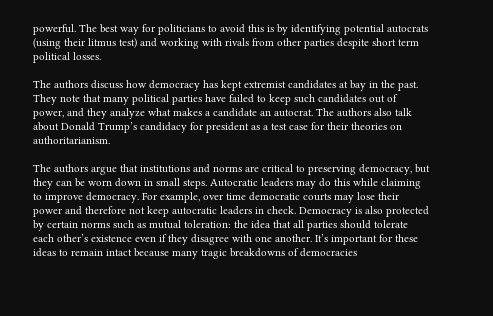powerful. The best way for politicians to avoid this is by identifying potential autocrats (using their litmus test) and working with rivals from other parties despite short term political losses.

The authors discuss how democracy has kept extremist candidates at bay in the past. They note that many political parties have failed to keep such candidates out of power, and they analyze what makes a candidate an autocrat. The authors also talk about Donald Trump’s candidacy for president as a test case for their theories on authoritarianism.

The authors argue that institutions and norms are critical to preserving democracy, but they can be worn down in small steps. Autocratic leaders may do this while claiming to improve democracy. For example, over time democratic courts may lose their power and therefore not keep autocratic leaders in check. Democracy is also protected by certain norms such as mutual toleration: the idea that all parties should tolerate each other’s existence even if they disagree with one another. It’s important for these ideas to remain intact because many tragic breakdowns of democracies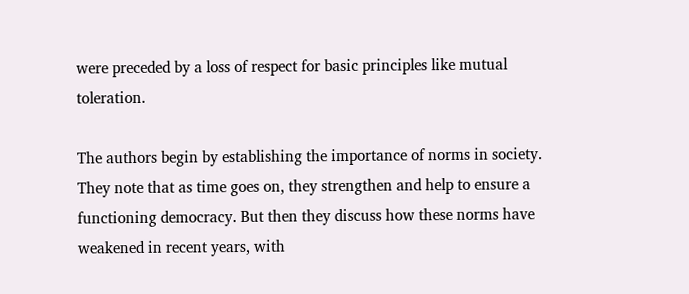were preceded by a loss of respect for basic principles like mutual toleration.

The authors begin by establishing the importance of norms in society. They note that as time goes on, they strengthen and help to ensure a functioning democracy. But then they discuss how these norms have weakened in recent years, with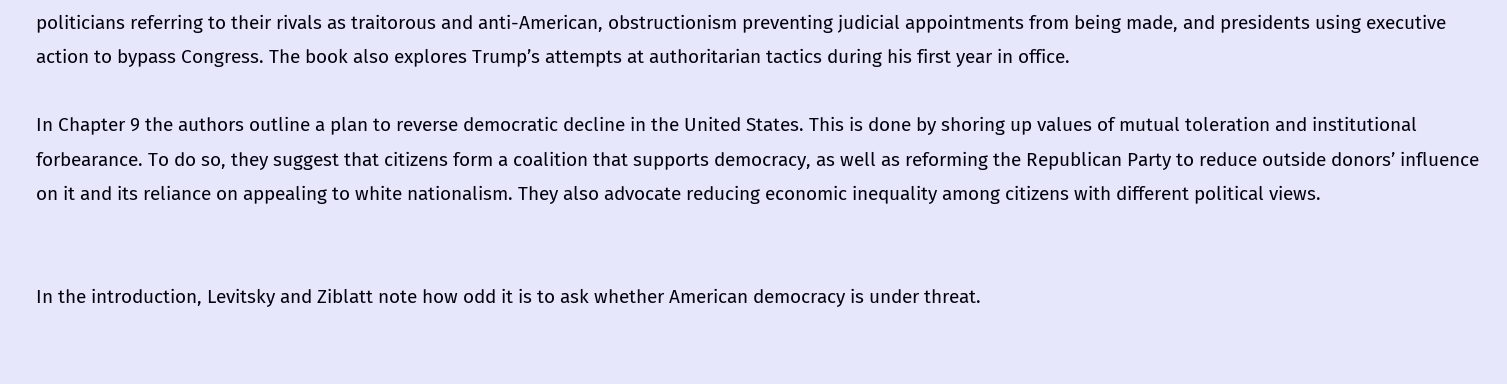politicians referring to their rivals as traitorous and anti-American, obstructionism preventing judicial appointments from being made, and presidents using executive action to bypass Congress. The book also explores Trump’s attempts at authoritarian tactics during his first year in office.

In Chapter 9 the authors outline a plan to reverse democratic decline in the United States. This is done by shoring up values of mutual toleration and institutional forbearance. To do so, they suggest that citizens form a coalition that supports democracy, as well as reforming the Republican Party to reduce outside donors’ influence on it and its reliance on appealing to white nationalism. They also advocate reducing economic inequality among citizens with different political views.


In the introduction, Levitsky and Ziblatt note how odd it is to ask whether American democracy is under threat.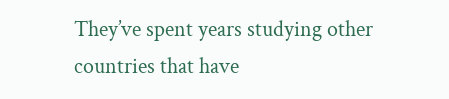They’ve spent years studying other countries that have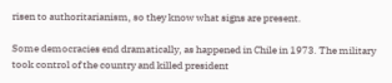risen to authoritarianism, so they know what signs are present.

Some democracies end dramatically, as happened in Chile in 1973. The military took control of the country and killed president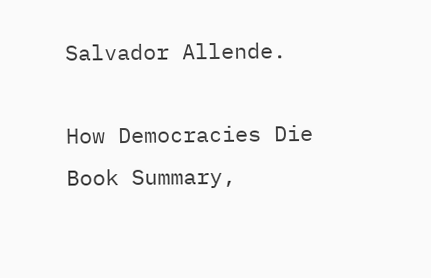Salvador Allende.

How Democracies Die Book Summary,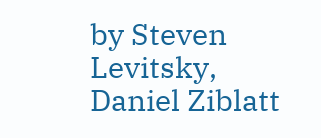by Steven Levitsky, Daniel Ziblatt